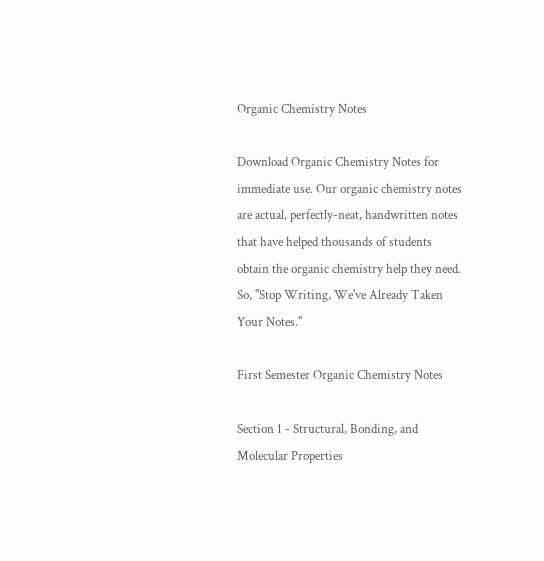Organic Chemistry Notes

Download Organic Chemistry Notes for immediate use. Our organic chemistry notes are actual, perfectly-neat, handwritten notes that have helped thousands of students obtain the organic chemistry help they need. So, "Stop Writing, We've Already Taken Your Notes."

First Semester Organic Chemistry Notes

Section 1 - Structural, Bonding, and Molecular Properties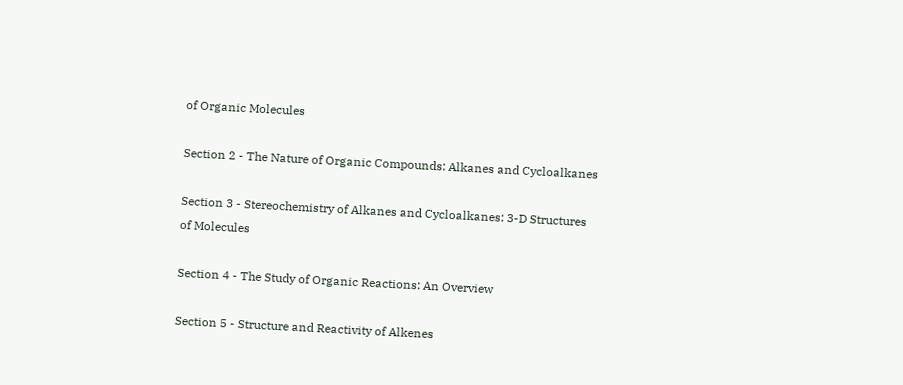of Organic Molecules

Section 2 - The Nature of Organic Compounds: Alkanes and Cycloalkanes

Section 3 - Stereochemistry of Alkanes and Cycloalkanes: 3-D Structures of Molecules

Section 4 - The Study of Organic Reactions: An Overview

Section 5 - Structure and Reactivity of Alkenes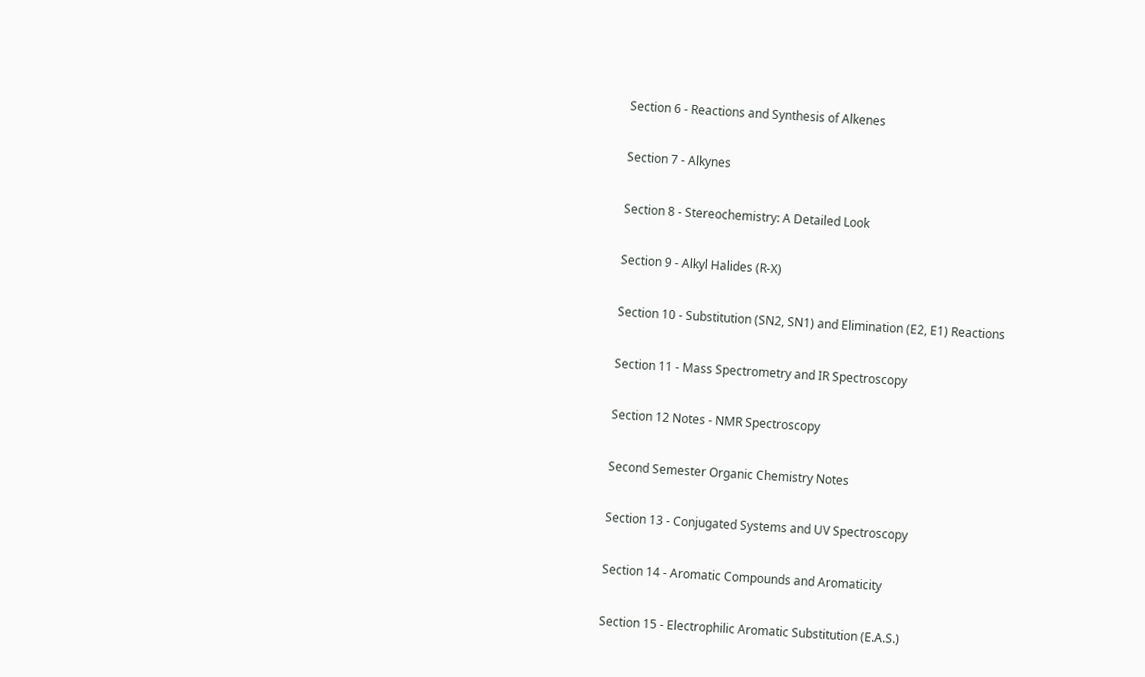Section 6 - Reactions and Synthesis of Alkenes

Section 7 - Alkynes

Section 8 - Stereochemistry: A Detailed Look

Section 9 - Alkyl Halides (R-X)

Section 10 - Substitution (SN2, SN1) and Elimination (E2, E1) Reactions

Section 11 - Mass Spectrometry and IR Spectroscopy

Section 12 Notes - NMR Spectroscopy

Second Semester Organic Chemistry Notes

Section 13 - Conjugated Systems and UV Spectroscopy

Section 14 - Aromatic Compounds and Aromaticity

Section 15 - Electrophilic Aromatic Substitution (E.A.S.)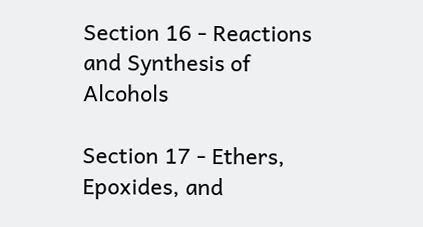Section 16 - Reactions and Synthesis of Alcohols

Section 17 - Ethers, Epoxides, and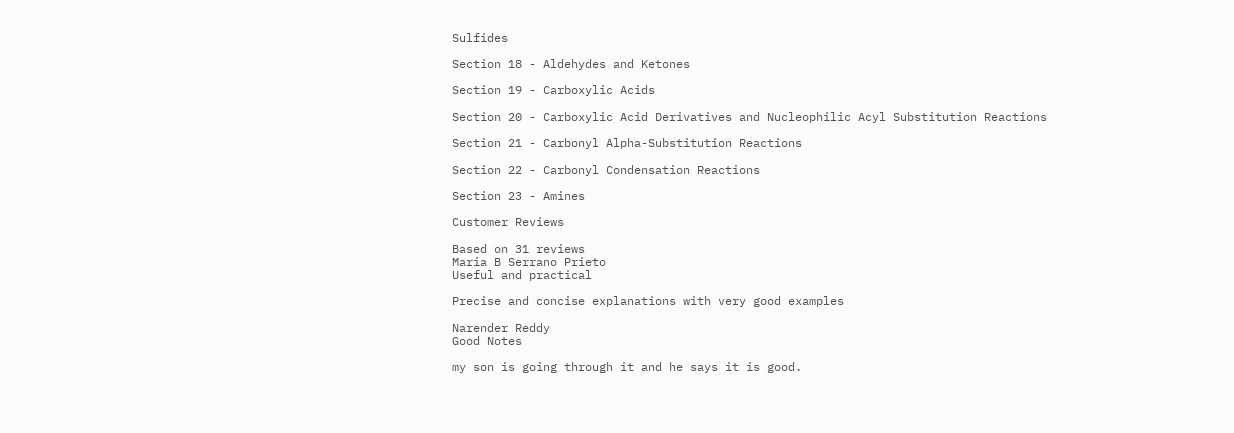Sulfides

Section 18 - Aldehydes and Ketones

Section 19 - Carboxylic Acids

Section 20 - Carboxylic Acid Derivatives and Nucleophilic Acyl Substitution Reactions

Section 21 - Carbonyl Alpha-Substitution Reactions

Section 22 - Carbonyl Condensation Reactions

Section 23 - Amines

Customer Reviews

Based on 31 reviews
Maria B Serrano Prieto
Useful and practical

Precise and concise explanations with very good examples

Narender Reddy
Good Notes

my son is going through it and he says it is good.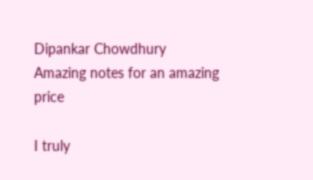Dipankar Chowdhury
Amazing notes for an amazing price

I truly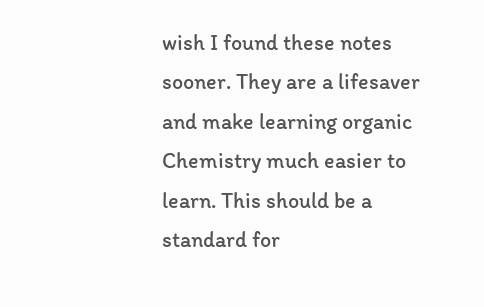wish I found these notes sooner. They are a lifesaver and make learning organic Chemistry much easier to learn. This should be a standard for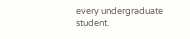every undergraduate student.